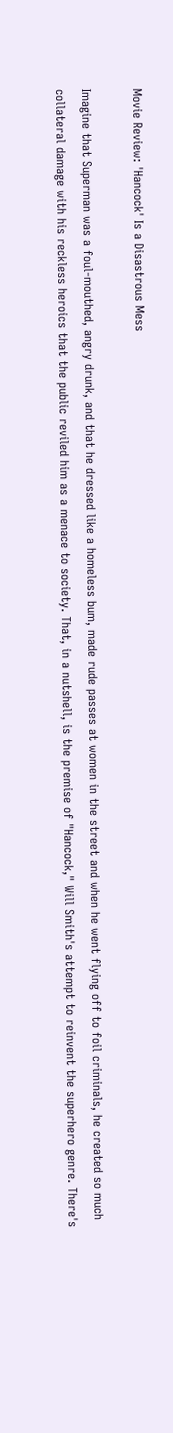Movie Review: 'Hancock' Is a Disastrous Mess

Imagine that Superman was a foul-mouthed, angry drunk, and that he dressed like a homeless bum, made rude passes at women in the street and when he went flying off to foil criminals, he created so much collateral damage with his reckless heroics that the public reviled him as a menace to society. That, in a nutshell, is the premise of "Hancock," Will Smith's attempt to reinvent the superhero genre. There's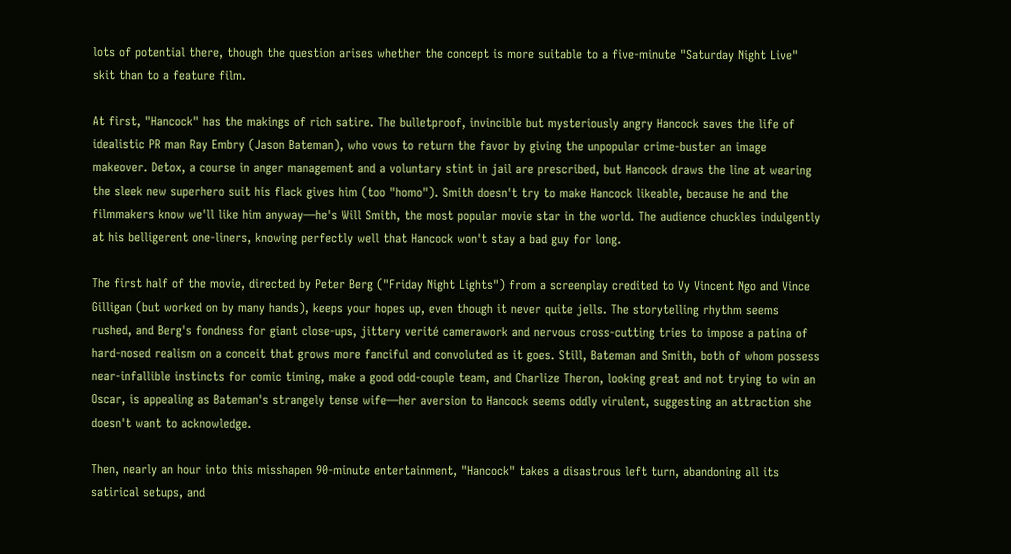lots of potential there, though the question arises whether the concept is more suitable to a five-minute "Saturday Night Live" skit than to a feature film.

At first, "Hancock" has the makings of rich satire. The bulletproof, invincible but mysteriously angry Hancock saves the life of idealistic PR man Ray Embry (Jason Bateman), who vows to return the favor by giving the unpopular crime-buster an image makeover. Detox, a course in anger management and a voluntary stint in jail are prescribed, but Hancock draws the line at wearing the sleek new superhero suit his flack gives him (too "homo"). Smith doesn't try to make Hancock likeable, because he and the filmmakers know we'll like him anyway—he's Will Smith, the most popular movie star in the world. The audience chuckles indulgently at his belligerent one-liners, knowing perfectly well that Hancock won't stay a bad guy for long.

The first half of the movie, directed by Peter Berg ("Friday Night Lights") from a screenplay credited to Vy Vincent Ngo and Vince Gilligan (but worked on by many hands), keeps your hopes up, even though it never quite jells. The storytelling rhythm seems rushed, and Berg's fondness for giant close-ups, jittery verité camerawork and nervous cross-cutting tries to impose a patina of hard-nosed realism on a conceit that grows more fanciful and convoluted as it goes. Still, Bateman and Smith, both of whom possess near-infallible instincts for comic timing, make a good odd-couple team, and Charlize Theron, looking great and not trying to win an Oscar, is appealing as Bateman's strangely tense wife—her aversion to Hancock seems oddly virulent, suggesting an attraction she doesn't want to acknowledge.

Then, nearly an hour into this misshapen 90-minute entertainment, "Hancock" takes a disastrous left turn, abandoning all its satirical setups, and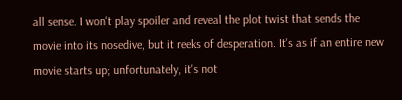all sense. I won't play spoiler and reveal the plot twist that sends the movie into its nosedive, but it reeks of desperation. It's as if an entire new movie starts up; unfortunately, it's not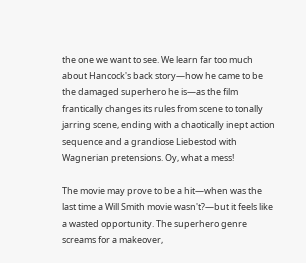the one we want to see. We learn far too much about Hancock's back story—how he came to be the damaged superhero he is—as the film frantically changes its rules from scene to tonally jarring scene, ending with a chaotically inept action sequence and a grandiose Liebestod with Wagnerian pretensions. Oy, what a mess!

The movie may prove to be a hit—when was the last time a Will Smith movie wasn't?—but it feels like a wasted opportunity. The superhero genre screams for a makeover,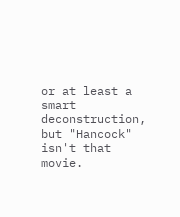or at least a smart deconstruction, but "Hancock" isn't that movie.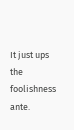It just ups the foolishness ante.